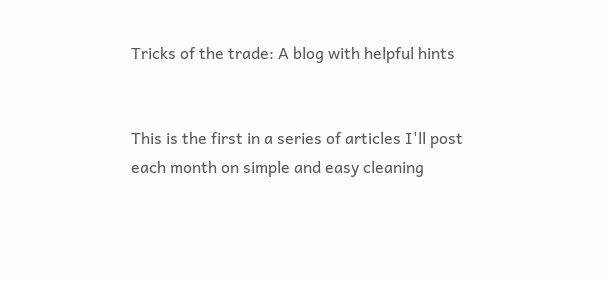Tricks of the trade: A blog with helpful hints


This is the first in a series of articles I'll post each month on simple and easy cleaning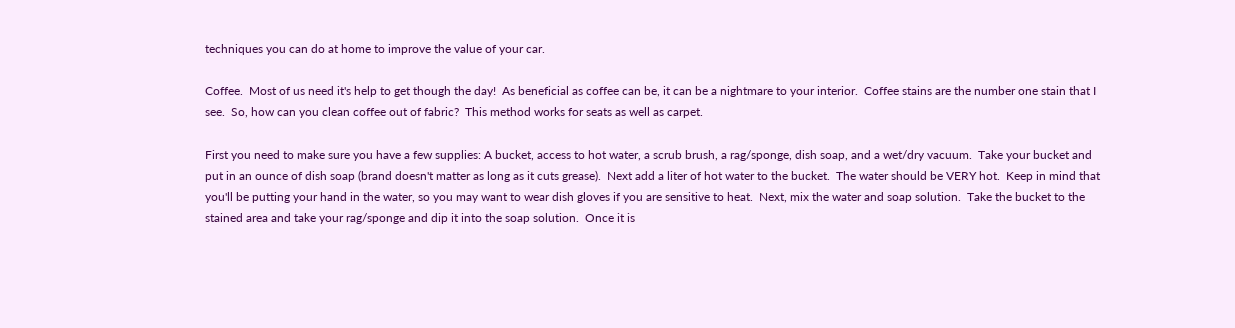techniques you can do at home to improve the value of your car.

Coffee.  Most of us need it's help to get though the day!  As beneficial as coffee can be, it can be a nightmare to your interior.  Coffee stains are the number one stain that I see.  So, how can you clean coffee out of fabric?  This method works for seats as well as carpet.

First you need to make sure you have a few supplies: A bucket, access to hot water, a scrub brush, a rag/sponge, dish soap, and a wet/dry vacuum.  Take your bucket and put in an ounce of dish soap (brand doesn't matter as long as it cuts grease).  Next add a liter of hot water to the bucket.  The water should be VERY hot.  Keep in mind that you'll be putting your hand in the water, so you may want to wear dish gloves if you are sensitive to heat.  Next, mix the water and soap solution.  Take the bucket to the stained area and take your rag/sponge and dip it into the soap solution.  Once it is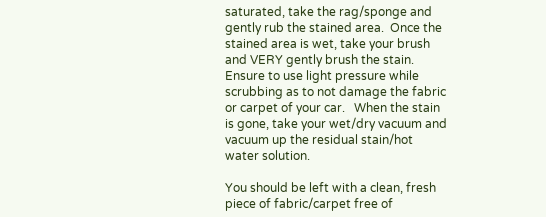saturated, take the rag/sponge and gently rub the stained area.  Once the stained area is wet, take your brush and VERY gently brush the stain.  Ensure to use light pressure while scrubbing as to not damage the fabric or carpet of your car.   When the stain is gone, take your wet/dry vacuum and vacuum up the residual stain/hot water solution.

You should be left with a clean, fresh piece of fabric/carpet free of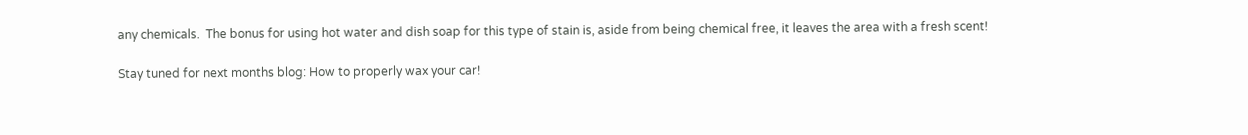any chemicals.  The bonus for using hot water and dish soap for this type of stain is, aside from being chemical free, it leaves the area with a fresh scent!

Stay tuned for next months blog: How to properly wax your car!